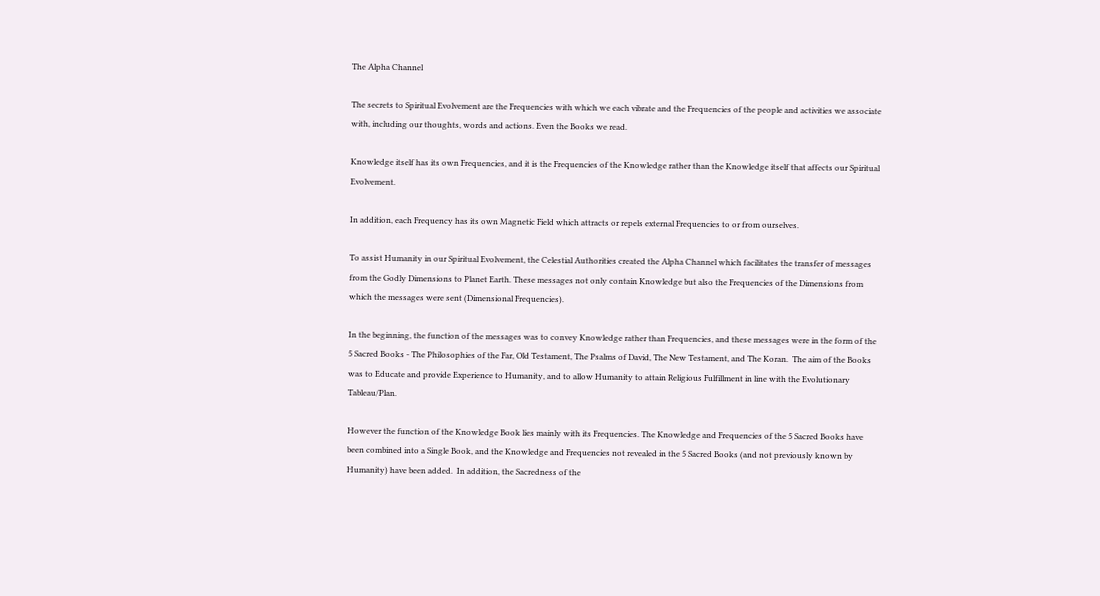The Alpha Channel

The secrets to Spiritual Evolvement are the Frequencies with which we each vibrate and the Frequencies of the people and activities we associate with, including our thoughts, words and actions. Even the Books we read.

Knowledge itself has its own Frequencies, and it is the Frequencies of the Knowledge rather than the Knowledge itself that affects our Spiritual Evolvement.

In addition, each Frequency has its own Magnetic Field which attracts or repels external Frequencies to or from ourselves.

To assist Humanity in our Spiritual Evolvement, the Celestial Authorities created the Alpha Channel which facilitates the transfer of messages from the Godly Dimensions to Planet Earth. These messages not only contain Knowledge but also the Frequencies of the Dimensions from which the messages were sent (Dimensional Frequencies).

In the beginning, the function of the messages was to convey Knowledge rather than Frequencies, and these messages were in the form of the 5 Sacred Books - The Philosophies of the Far, Old Testament, The Psalms of David, The New Testament, and The Koran.  The aim of the Books was to Educate and provide Experience to Humanity, and to allow Humanity to attain Religious Fulfillment in line with the Evolutionary Tableau/Plan.

However the function of the Knowledge Book lies mainly with its Frequencies. The Knowledge and Frequencies of the 5 Sacred Books have been combined into a Single Book, and the Knowledge and Frequencies not revealed in the 5 Sacred Books (and not previously known by Humanity) have been added.  In addition, the Sacredness of the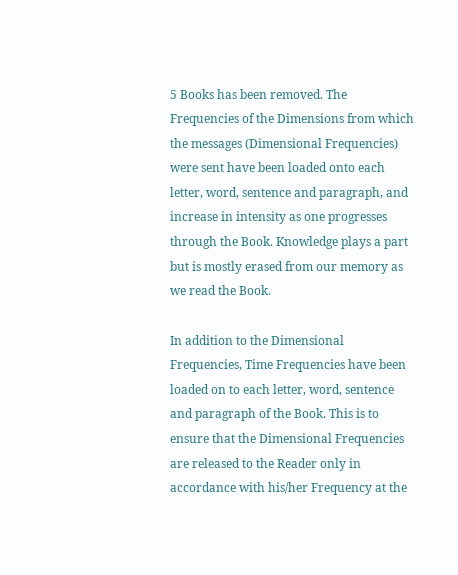5 Books has been removed. The Frequencies of the Dimensions from which the messages (Dimensional Frequencies) were sent have been loaded onto each letter, word, sentence and paragraph, and increase in intensity as one progresses through the Book. Knowledge plays a part but is mostly erased from our memory as we read the Book.

In addition to the Dimensional Frequencies, Time Frequencies have been  loaded on to each letter, word, sentence and paragraph of the Book. This is to ensure that the Dimensional Frequencies are released to the Reader only in accordance with his/her Frequency at the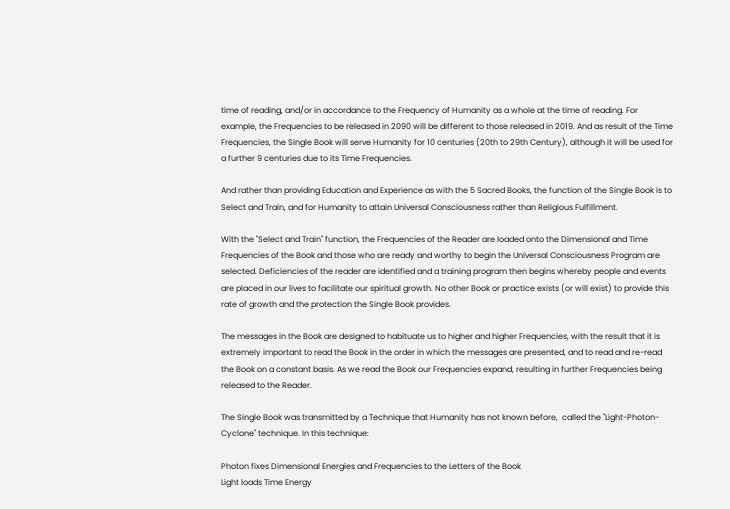time of reading, and/or in accordance to the Frequency of Humanity as a whole at the time of reading. For example, the Frequencies to be released in 2090 will be different to those released in 2019. And as result of the Time Frequencies, the Single Book will serve Humanity for 10 centuries (20th to 29th Century), although it will be used for a further 9 centuries due to its Time Frequencies.

And rather than providing Education and Experience as with the 5 Sacred Books, the function of the Single Book is to Select and Train, and for Humanity to attain Universal Consciousness rather than Religious Fulfillment.

With the "Select and Train" function, the Frequencies of the Reader are loaded onto the Dimensional and Time Frequencies of the Book and those who are ready and worthy to begin the Universal Consciousness Program are selected. Deficiencies of the reader are identified and a training program then begins whereby people and events are placed in our lives to facilitate our spiritual growth. No other Book or practice exists (or will exist) to provide this rate of growth and the protection the Single Book provides.

The messages in the Book are designed to habituate us to higher and higher Frequencies, with the result that it is extremely important to read the Book in the order in which the messages are presented, and to read and re-read the Book on a constant basis. As we read the Book our Frequencies expand, resulting in further Frequencies being released to the Reader.

The Single Book was transmitted by a Technique that Humanity has not known before,  called the "Light-Photon-Cyclone" technique. In this technique:

Photon fixes Dimensional Energies and Frequencies to the Letters of the Book
Light loads Time Energy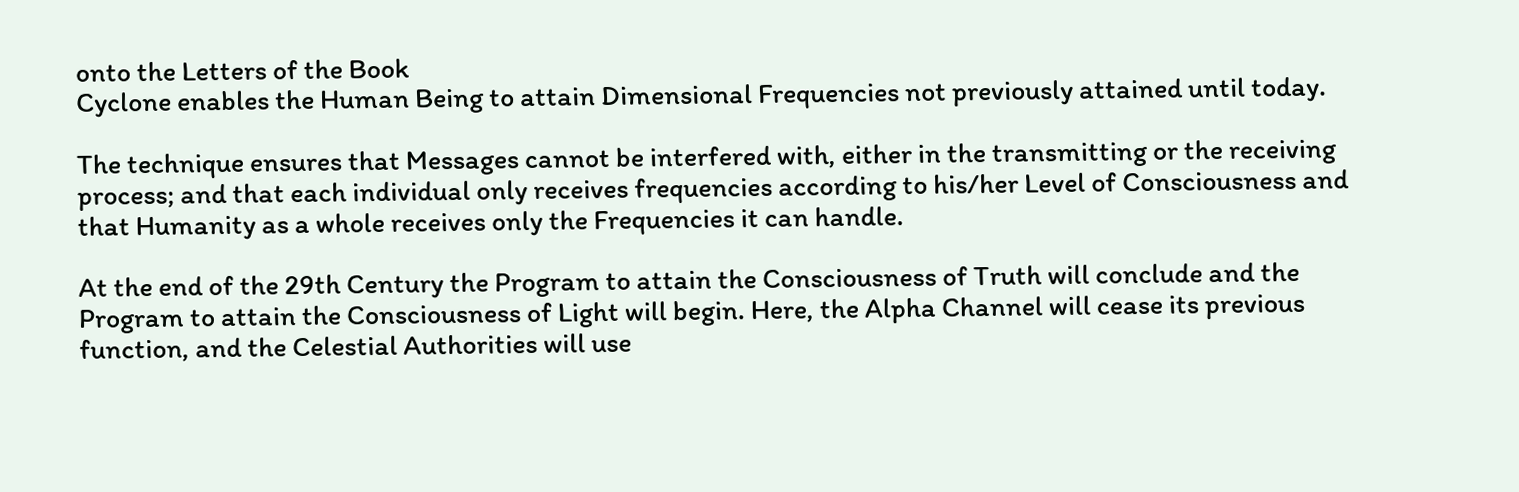onto the Letters of the Book
Cyclone enables the Human Being to attain Dimensional Frequencies not previously attained until today.

The technique ensures that Messages cannot be interfered with, either in the transmitting or the receiving process; and that each individual only receives frequencies according to his/her Level of Consciousness and that Humanity as a whole receives only the Frequencies it can handle.

At the end of the 29th Century the Program to attain the Consciousness of Truth will conclude and the Program to attain the Consciousness of Light will begin. Here, the Alpha Channel will cease its previous function, and the Celestial Authorities will use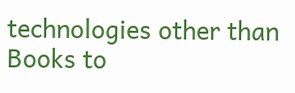technologies other than Books to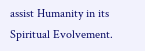assist Humanity in its Spiritual Evolvement.